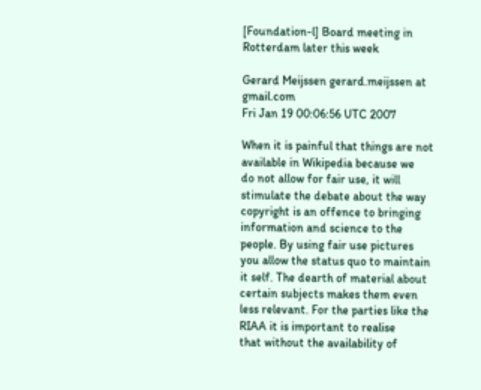[Foundation-l] Board meeting in Rotterdam later this week

Gerard Meijssen gerard.meijssen at gmail.com
Fri Jan 19 00:06:56 UTC 2007

When it is painful that things are not available in Wikipedia because we
do not allow for fair use, it will stimulate the debate about the way
copyright is an offence to bringing information and science to the
people. By using fair use pictures you allow the status quo to maintain
it self. The dearth of material about certain subjects makes them even
less relevant. For the parties like the RIAA it is important to realise
that without the availability of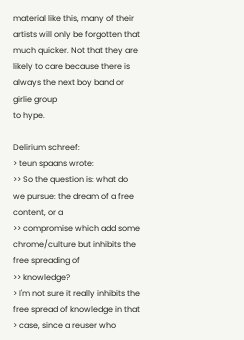material like this, many of their
artists will only be forgotten that much quicker. Not that they are
likely to care because there is always the next boy band or girlie group
to hype.

Delirium schreef:
> teun spaans wrote:
>> So the question is: what do we pursue: the dream of a free content, or a
>> compromise which add some chrome/culture but inhibits the free spreading of
>> knowledge?
> I'm not sure it really inhibits the free spread of knowledge in that
> case, since a reuser who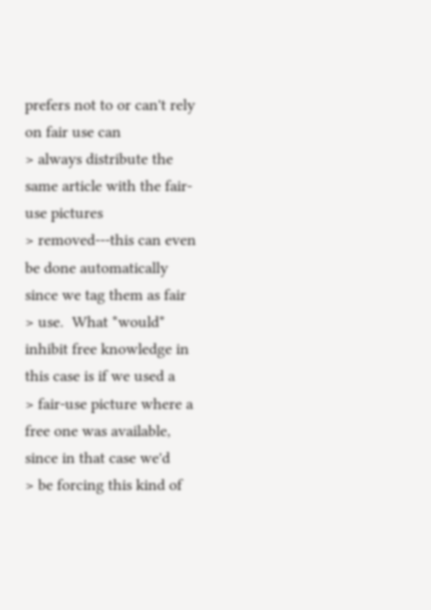prefers not to or can't rely on fair use can
> always distribute the same article with the fair-use pictures
> removed---this can even be done automatically since we tag them as fair
> use.  What *would* inhibit free knowledge in this case is if we used a
> fair-use picture where a free one was available, since in that case we'd
> be forcing this kind of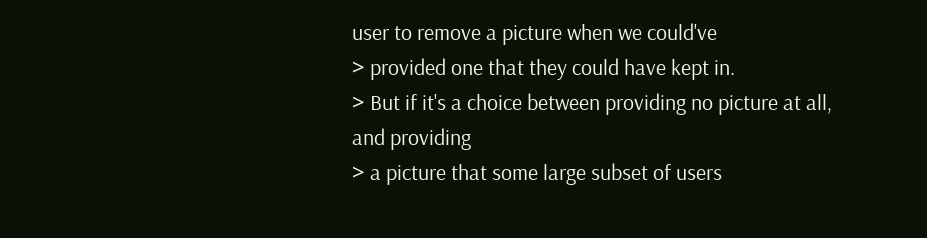user to remove a picture when we could've
> provided one that they could have kept in.
> But if it's a choice between providing no picture at all, and providing
> a picture that some large subset of users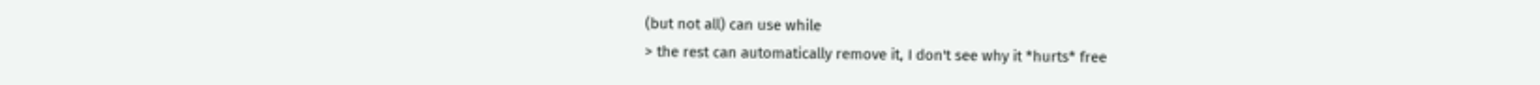(but not all) can use while
> the rest can automatically remove it, I don't see why it *hurts* free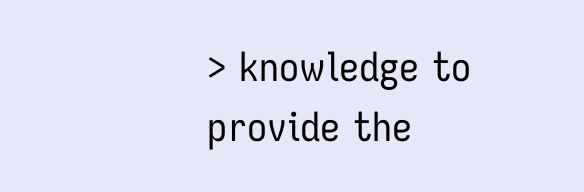> knowledge to provide the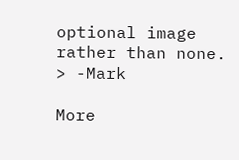optional image rather than none.
> -Mark

More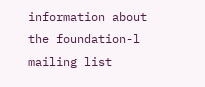information about the foundation-l mailing list